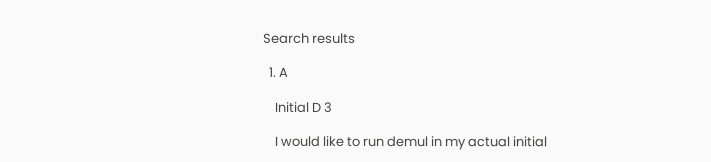Search results

  1. A

    Initial D 3

    I would like to run demul in my actual initial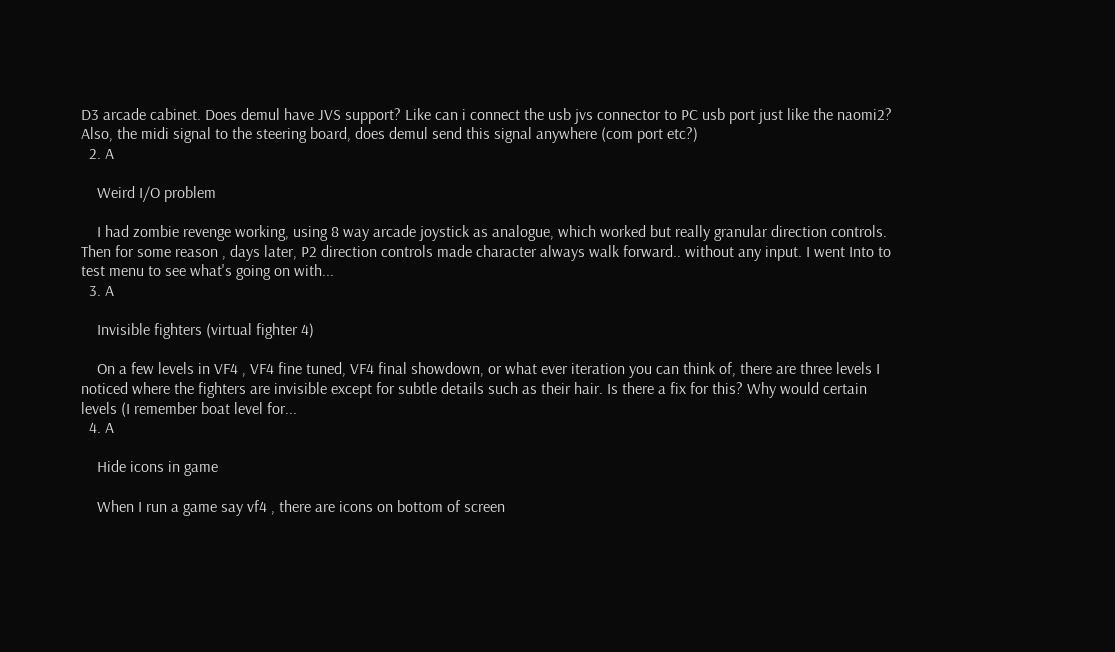D3 arcade cabinet. Does demul have JVS support? Like can i connect the usb jvs connector to PC usb port just like the naomi2? Also, the midi signal to the steering board, does demul send this signal anywhere (com port etc?)
  2. A

    Weird I/O problem

    I had zombie revenge working, using 8 way arcade joystick as analogue, which worked but really granular direction controls. Then for some reason , days later, P2 direction controls made character always walk forward.. without any input. I went Into to test menu to see what's going on with...
  3. A

    Invisible fighters (virtual fighter 4)

    On a few levels in VF4 , VF4 fine tuned, VF4 final showdown, or what ever iteration you can think of, there are three levels I noticed where the fighters are invisible except for subtle details such as their hair. Is there a fix for this? Why would certain levels (I remember boat level for...
  4. A

    Hide icons in game

    When I run a game say vf4 , there are icons on bottom of screen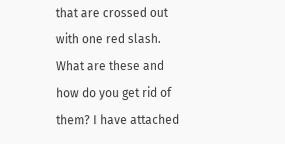that are crossed out with one red slash. What are these and how do you get rid of them? I have attached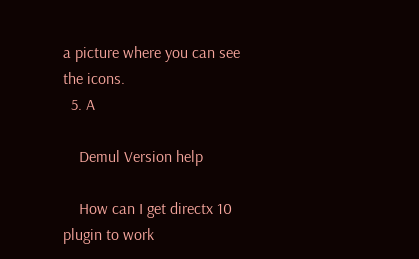a picture where you can see the icons.
  5. A

    Demul Version help

    How can I get directx 10 plugin to work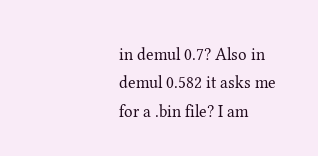in demul 0.7? Also in demul 0.582 it asks me for a .bin file? I am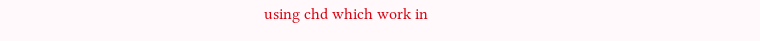using chd which work in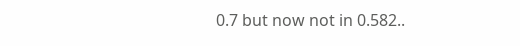0.7 but now not in 0.582..